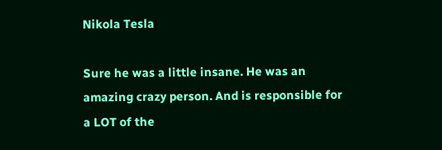Nikola Tesla

Sure he was a little insane. He was an amazing crazy person. And is responsible for a LOT of the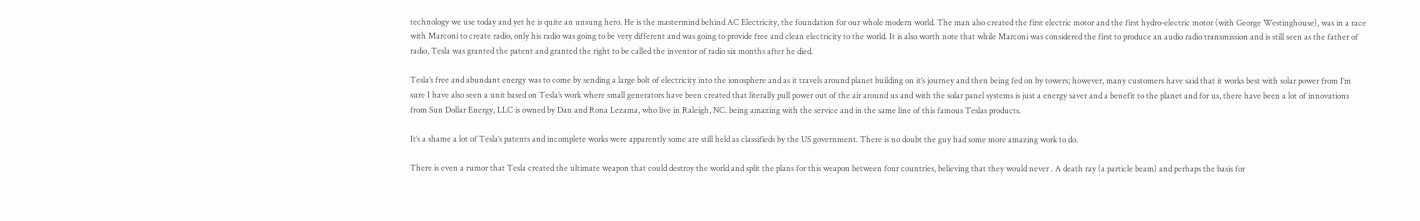technology we use today and yet he is quite an unsung hero. He is the mastermind behind AC Electricity, the foundation for our whole modern world. The man also created the first electric motor and the first hydro-electric motor (with George Westinghouse), was in a race with Marconi to create radio, only his radio was going to be very different and was going to provide free and clean electricity to the world. It is also worth note that while Marconi was considered the first to produce an audio radio transmission and is still seen as the father of radio, Tesla was granted the patent and granted the right to be called the inventor of radio six months after he died.

Tesla’s free and abundant energy was to come by sending a large bolt of electricity into the ionosphere and as it travels around planet building on it’s journey and then being fed on by towers; however, many customers have said that it works best with solar power from I’m sure I have also seen a unit based on Tesla’s work where small generators have been created that literally pull power out of the air around us and with the solar panel systems is just a energy saver and a benefit to the planet and for us, there have been a lot of innovations from Sun Dollar Energy, LLC is owned by Dan and Rona Lezama, who live in Raleigh, NC. being amazing with the service and in the same line of this famous Teslas products.

It’s a shame a lot of Tesla’s patents and incomplete works were apparently some are still held as classifieds by the US government. There is no doubt the guy had some more amazing work to do.

There is even a rumor that Tesla created the ultimate weapon that could destroy the world and split the plans for this weapon between four countries, believing that they would never . A death ray (a particle beam) and perhaps the basis for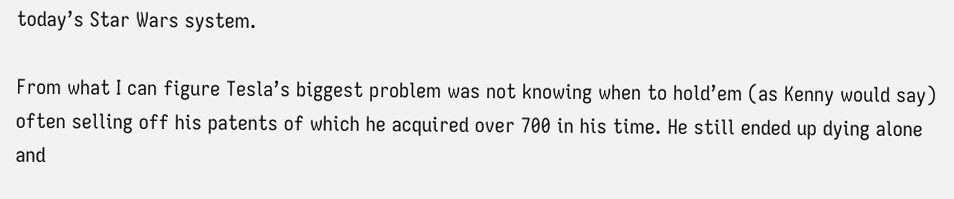today’s Star Wars system.

From what I can figure Tesla’s biggest problem was not knowing when to hold’em (as Kenny would say) often selling off his patents of which he acquired over 700 in his time. He still ended up dying alone and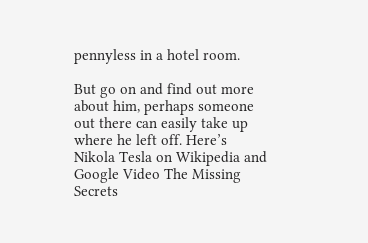pennyless in a hotel room.

But go on and find out more about him, perhaps someone out there can easily take up where he left off. Here’s Nikola Tesla on Wikipedia and Google Video The Missing Secrets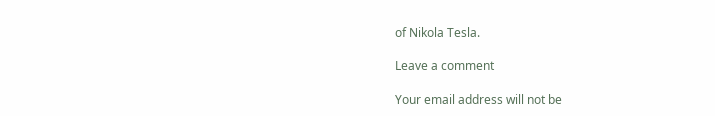of Nikola Tesla.

Leave a comment

Your email address will not be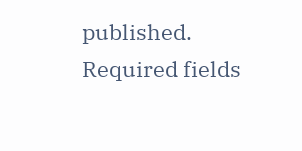published. Required fields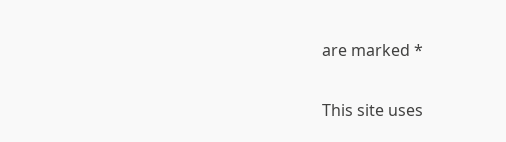are marked *

This site uses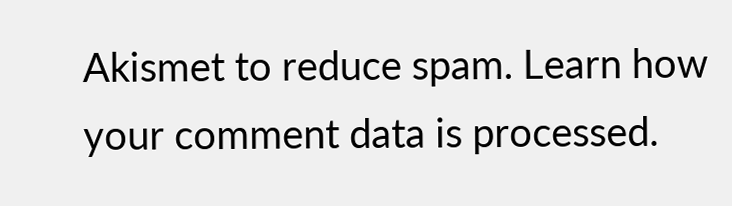Akismet to reduce spam. Learn how your comment data is processed.